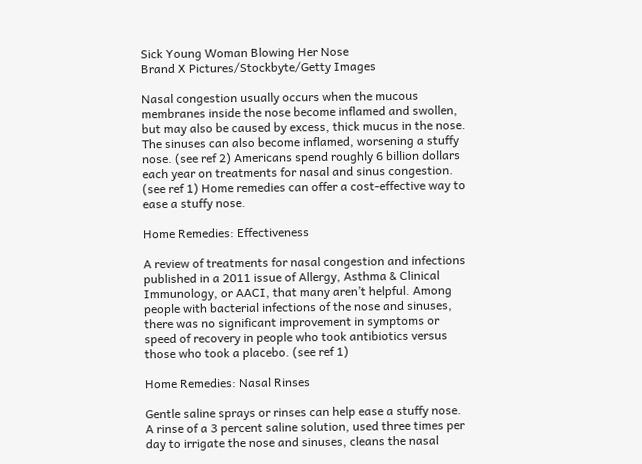Sick Young Woman Blowing Her Nose
Brand X Pictures/Stockbyte/Getty Images

Nasal congestion usually occurs when the mucous membranes inside the nose become inflamed and swollen, but may also be caused by excess, thick mucus in the nose. The sinuses can also become inflamed, worsening a stuffy nose. (see ref 2) Americans spend roughly 6 billion dollars each year on treatments for nasal and sinus congestion. (see ref 1) Home remedies can offer a cost-effective way to ease a stuffy nose.

Home Remedies: Effectiveness

A review of treatments for nasal congestion and infections published in a 2011 issue of Allergy, Asthma & Clinical Immunology, or AACI, that many aren’t helpful. Among people with bacterial infections of the nose and sinuses, there was no significant improvement in symptoms or speed of recovery in people who took antibiotics versus those who took a placebo. (see ref 1)

Home Remedies: Nasal Rinses

Gentle saline sprays or rinses can help ease a stuffy nose. A rinse of a 3 percent saline solution, used three times per day to irrigate the nose and sinuses, cleans the nasal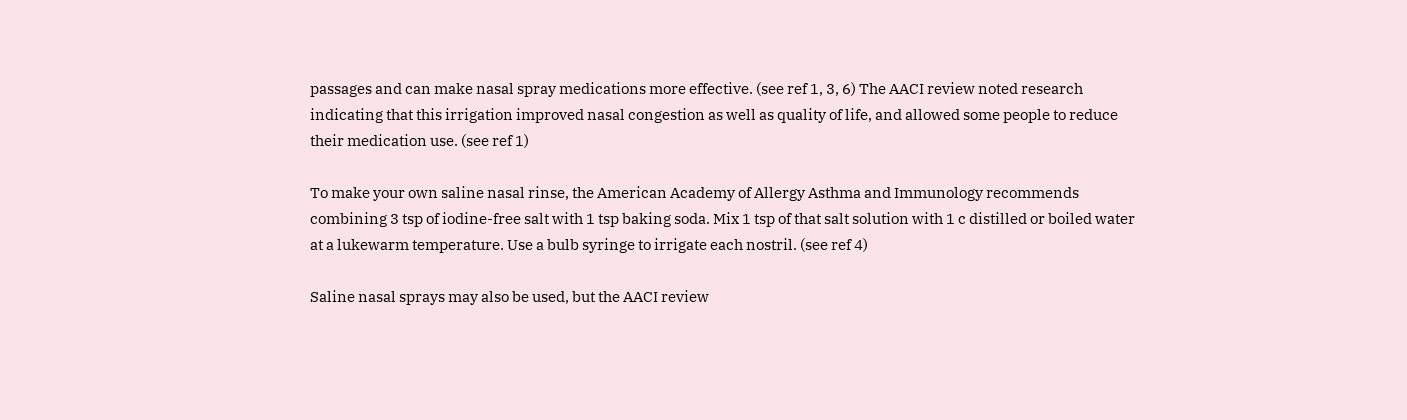passages and can make nasal spray medications more effective. (see ref 1, 3, 6) The AACI review noted research indicating that this irrigation improved nasal congestion as well as quality of life, and allowed some people to reduce their medication use. (see ref 1)

To make your own saline nasal rinse, the American Academy of Allergy Asthma and Immunology recommends combining 3 tsp of iodine-free salt with 1 tsp baking soda. Mix 1 tsp of that salt solution with 1 c distilled or boiled water at a lukewarm temperature. Use a bulb syringe to irrigate each nostril. (see ref 4)

Saline nasal sprays may also be used, but the AACI review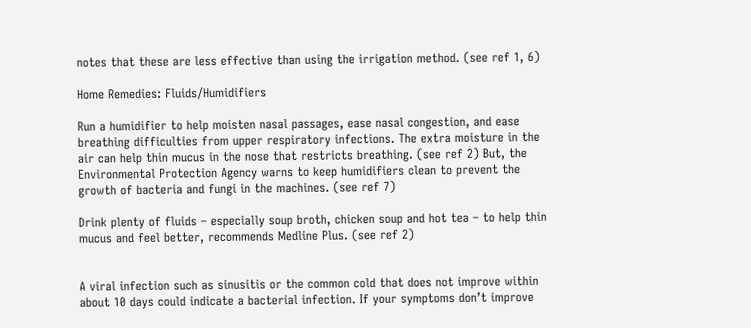notes that these are less effective than using the irrigation method. (see ref 1, 6)

Home Remedies: Fluids/Humidifiers

Run a humidifier to help moisten nasal passages, ease nasal congestion, and ease breathing difficulties from upper respiratory infections. The extra moisture in the air can help thin mucus in the nose that restricts breathing. (see ref 2) But, the Environmental Protection Agency warns to keep humidifiers clean to prevent the growth of bacteria and fungi in the machines. (see ref 7)

Drink plenty of fluids – especially soup broth, chicken soup and hot tea – to help thin mucus and feel better, recommends Medline Plus. (see ref 2)


A viral infection such as sinusitis or the common cold that does not improve within about 10 days could indicate a bacterial infection. If your symptoms don’t improve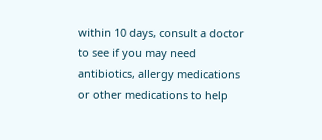within 10 days, consult a doctor to see if you may need antibiotics, allergy medications or other medications to help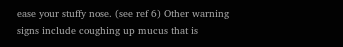ease your stuffy nose. (see ref 6) Other warning signs include coughing up mucus that is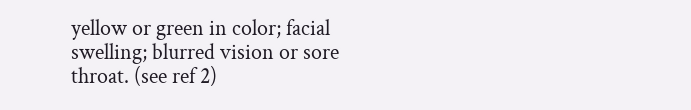yellow or green in color; facial swelling; blurred vision or sore throat. (see ref 2)